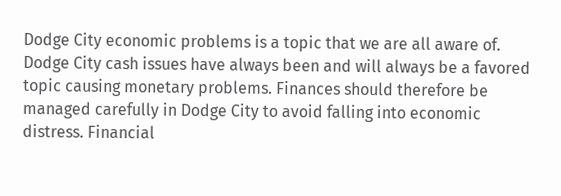Dodge City economic problems is a topic that we are all aware of. Dodge City cash issues have always been and will always be a favored topic causing monetary problems. Finances should therefore be managed carefully in Dodge City to avoid falling into economic distress. Financial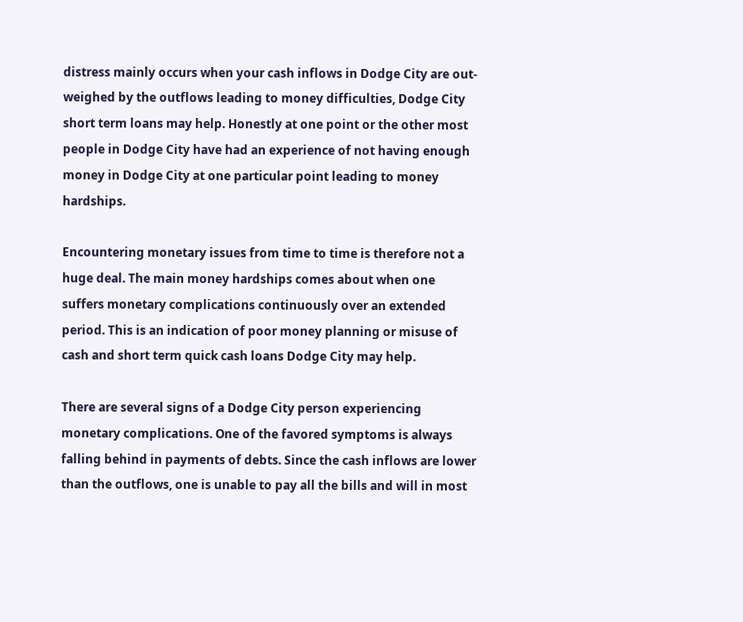distress mainly occurs when your cash inflows in Dodge City are out-weighed by the outflows leading to money difficulties, Dodge City short term loans may help. Honestly at one point or the other most people in Dodge City have had an experience of not having enough money in Dodge City at one particular point leading to money hardships.

Encountering monetary issues from time to time is therefore not a huge deal. The main money hardships comes about when one suffers monetary complications continuously over an extended period. This is an indication of poor money planning or misuse of cash and short term quick cash loans Dodge City may help.

There are several signs of a Dodge City person experiencing monetary complications. One of the favored symptoms is always falling behind in payments of debts. Since the cash inflows are lower than the outflows, one is unable to pay all the bills and will in most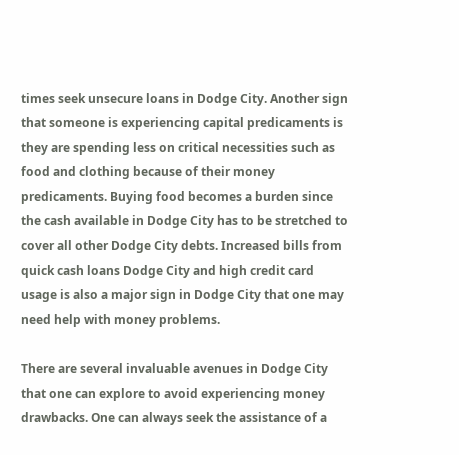times seek unsecure loans in Dodge City. Another sign that someone is experiencing capital predicaments is they are spending less on critical necessities such as food and clothing because of their money predicaments. Buying food becomes a burden since the cash available in Dodge City has to be stretched to cover all other Dodge City debts. Increased bills from quick cash loans Dodge City and high credit card usage is also a major sign in Dodge City that one may need help with money problems.

There are several invaluable avenues in Dodge City that one can explore to avoid experiencing money drawbacks. One can always seek the assistance of a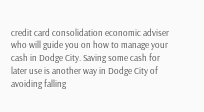credit card consolidation economic adviser who will guide you on how to manage your cash in Dodge City. Saving some cash for later use is another way in Dodge City of avoiding falling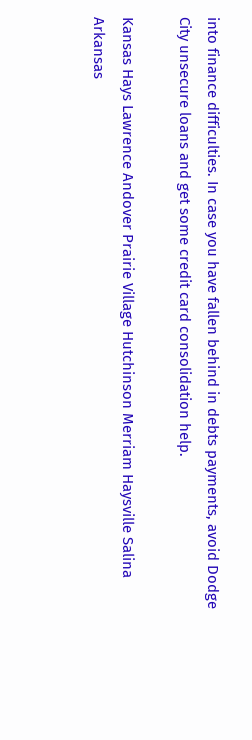into finance difficulties. In case you have fallen behind in debts payments, avoid Dodge City unsecure loans and get some credit card consolidation help.

Kansas Hays Lawrence Andover Prairie Village Hutchinson Merriam Haysville Salina Arkansas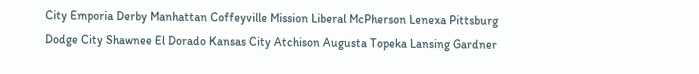City Emporia Derby Manhattan Coffeyville Mission Liberal McPherson Lenexa Pittsburg Dodge City Shawnee El Dorado Kansas City Atchison Augusta Topeka Lansing Gardner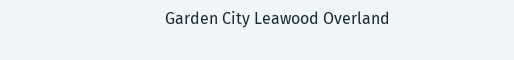Garden City Leawood Overland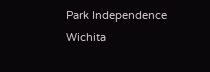Park Independence Wichita